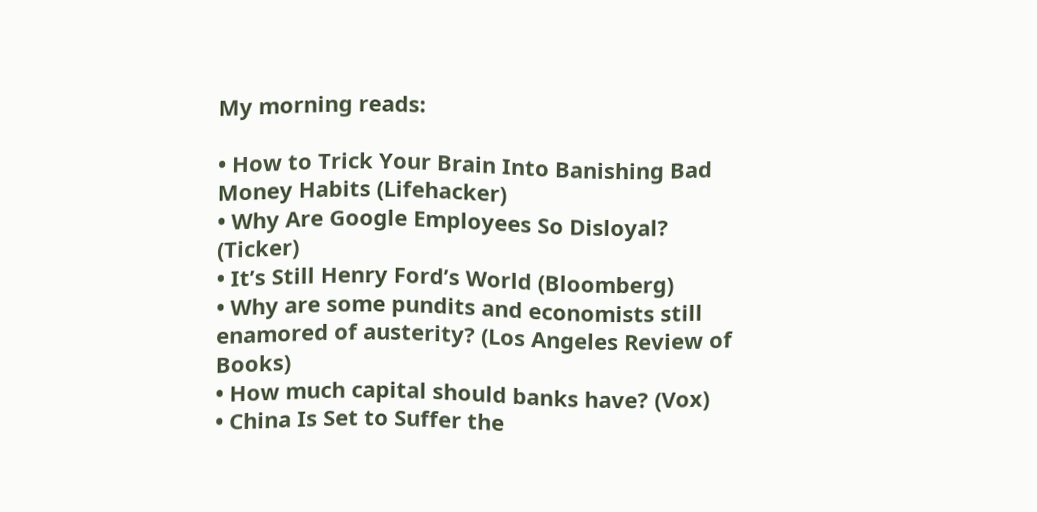My morning reads:

• How to Trick Your Brain Into Banishing Bad Money Habits (Lifehacker)
• Why Are Google Employees So Disloyal? (Ticker)
• It’s Still Henry Ford’s World (Bloomberg)
• Why are some pundits and economists still enamored of austerity? (Los Angeles Review of Books)
• How much capital should banks have? (Vox)
• China Is Set to Suffer the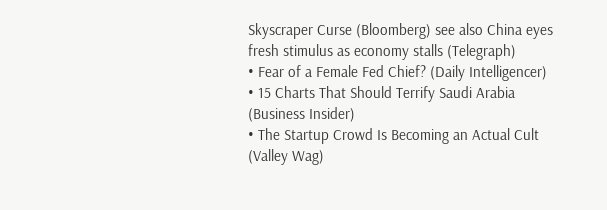Skyscraper Curse (Bloomberg) see also China eyes fresh stimulus as economy stalls (Telegraph)
• Fear of a Female Fed Chief? (Daily Intelligencer)
• 15 Charts That Should Terrify Saudi Arabia (Business Insider)
• The Startup Crowd Is Becoming an Actual Cult (Valley Wag)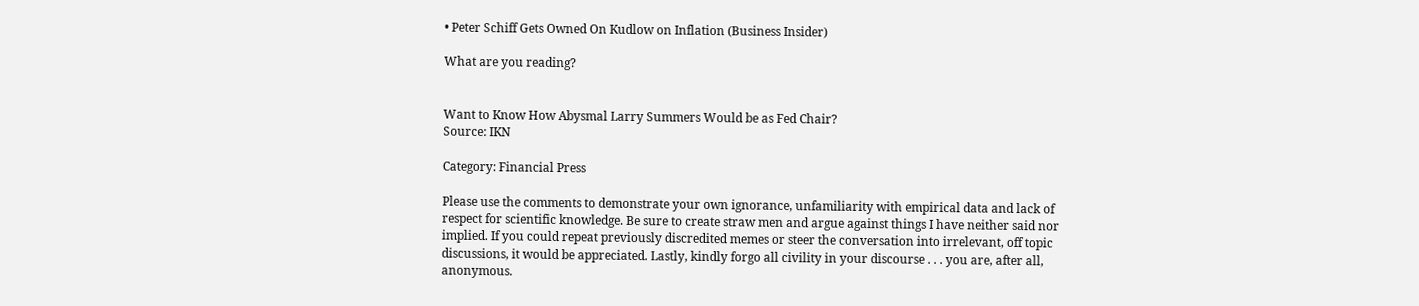• Peter Schiff Gets Owned On Kudlow on Inflation (Business Insider)

What are you reading?


Want to Know How Abysmal Larry Summers Would be as Fed Chair?
Source: IKN

Category: Financial Press

Please use the comments to demonstrate your own ignorance, unfamiliarity with empirical data and lack of respect for scientific knowledge. Be sure to create straw men and argue against things I have neither said nor implied. If you could repeat previously discredited memes or steer the conversation into irrelevant, off topic discussions, it would be appreciated. Lastly, kindly forgo all civility in your discourse . . . you are, after all, anonymous.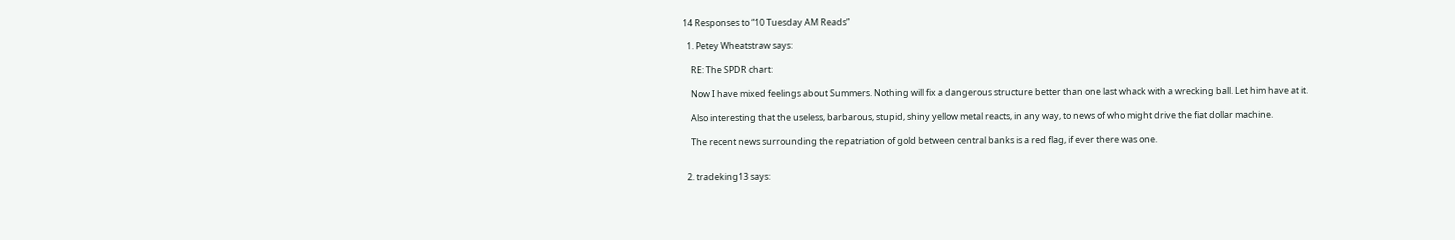14 Responses to “10 Tuesday AM Reads”

  1. Petey Wheatstraw says:

    RE: The SPDR chart:

    Now I have mixed feelings about Summers. Nothing will fix a dangerous structure better than one last whack with a wrecking ball. Let him have at it.

    Also interesting that the useless, barbarous, stupid, shiny yellow metal reacts, in any way, to news of who might drive the fiat dollar machine.

    The recent news surrounding the repatriation of gold between central banks is a red flag, if ever there was one.


  2. tradeking13 says: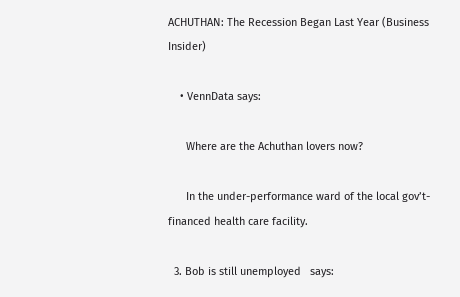ACHUTHAN: The Recession Began Last Year (Business Insider)

    • VennData says:

      Where are the Achuthan lovers now?

      In the under-performance ward of the local gov’t-financed health care facility.

  3. Bob is still unemployed   says: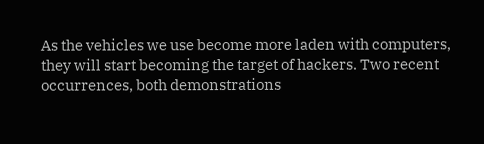As the vehicles we use become more laden with computers, they will start becoming the target of hackers. Two recent occurrences, both demonstrations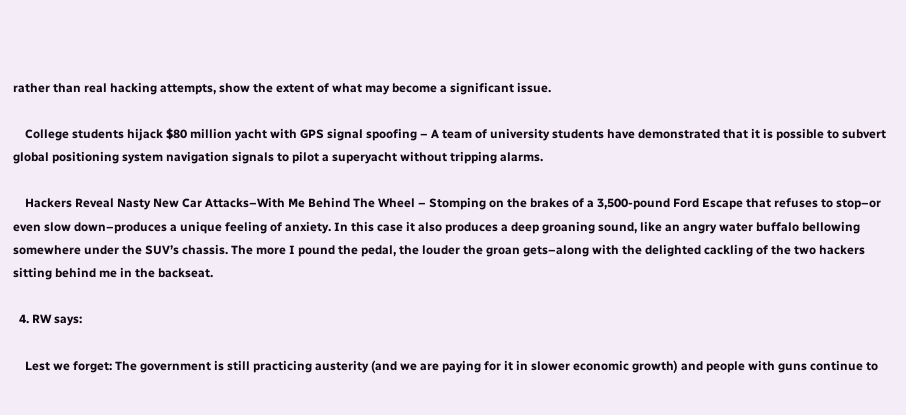rather than real hacking attempts, show the extent of what may become a significant issue.

    College students hijack $80 million yacht with GPS signal spoofing – A team of university students have demonstrated that it is possible to subvert global positioning system navigation signals to pilot a superyacht without tripping alarms.

    Hackers Reveal Nasty New Car Attacks–With Me Behind The Wheel – Stomping on the brakes of a 3,500-pound Ford Escape that refuses to stop–or even slow down–produces a unique feeling of anxiety. In this case it also produces a deep groaning sound, like an angry water buffalo bellowing somewhere under the SUV’s chassis. The more I pound the pedal, the louder the groan gets–along with the delighted cackling of the two hackers sitting behind me in the backseat.

  4. RW says:

    Lest we forget: The government is still practicing austerity (and we are paying for it in slower economic growth) and people with guns continue to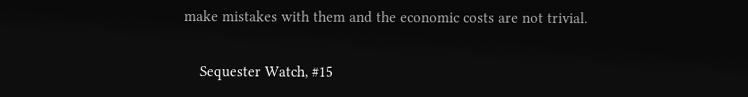make mistakes with them and the economic costs are not trivial.

    Sequester Watch, #15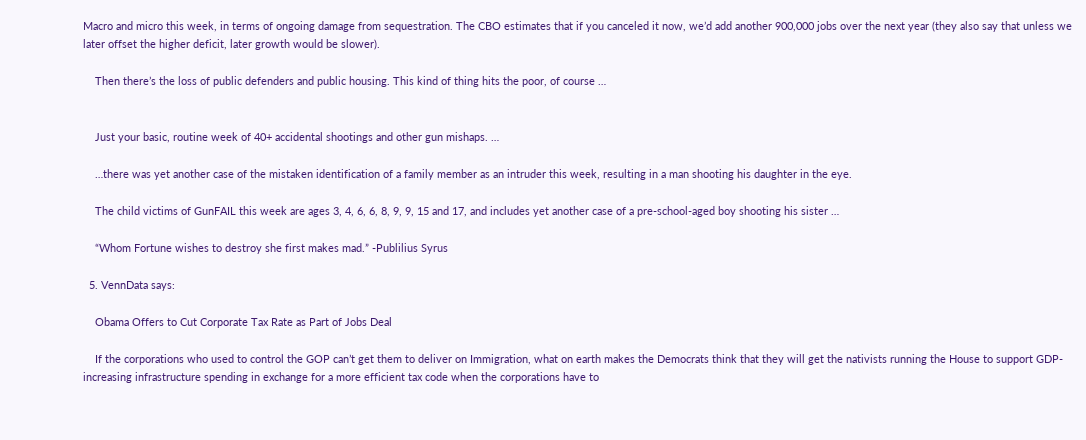Macro and micro this week, in terms of ongoing damage from sequestration. The CBO estimates that if you canceled it now, we’d add another 900,000 jobs over the next year (they also say that unless we later offset the higher deficit, later growth would be slower).

    Then there’s the loss of public defenders and public housing. This kind of thing hits the poor, of course …


    Just your basic, routine week of 40+ accidental shootings and other gun mishaps. …

    …there was yet another case of the mistaken identification of a family member as an intruder this week, resulting in a man shooting his daughter in the eye.

    The child victims of GunFAIL this week are ages 3, 4, 6, 6, 8, 9, 9, 15 and 17, and includes yet another case of a pre-school-aged boy shooting his sister …

    “Whom Fortune wishes to destroy she first makes mad.” -Publilius Syrus

  5. VennData says:

    Obama Offers to Cut Corporate Tax Rate as Part of Jobs Deal

    If the corporations who used to control the GOP can’t get them to deliver on Immigration, what on earth makes the Democrats think that they will get the nativists running the House to support GDP-increasing infrastructure spending in exchange for a more efficient tax code when the corporations have to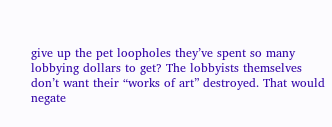give up the pet loopholes they’ve spent so many lobbying dollars to get? The lobbyists themselves don’t want their “works of art” destroyed. That would negate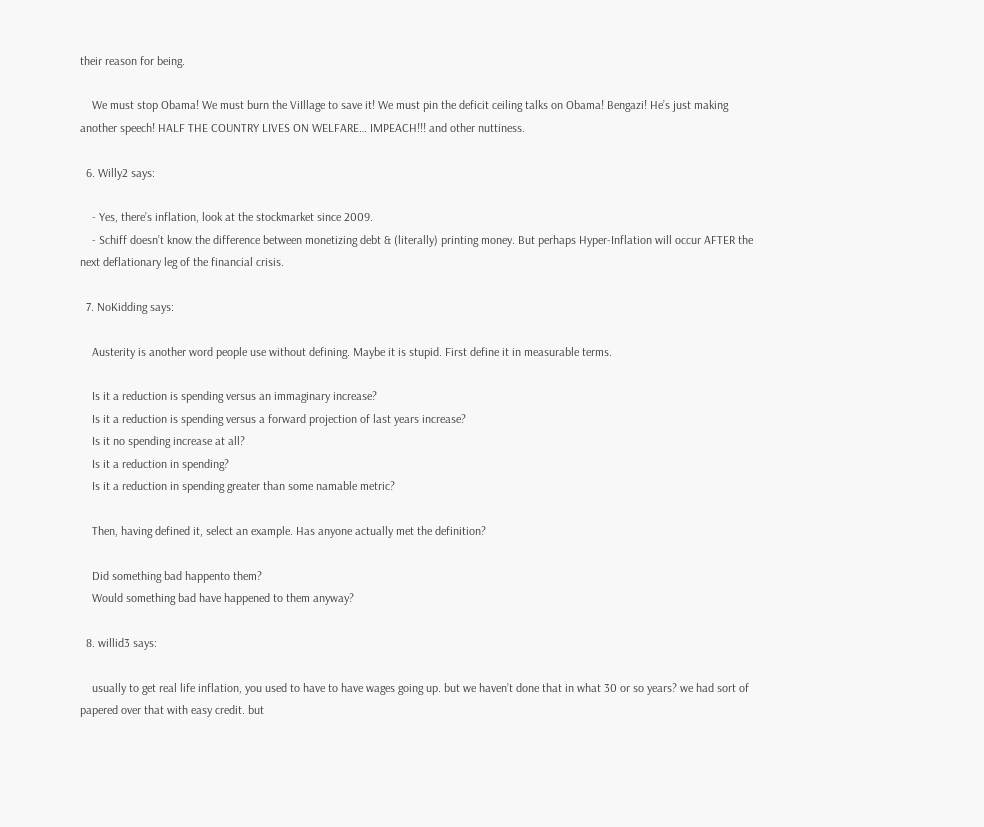their reason for being.

    We must stop Obama! We must burn the ViIllage to save it! We must pin the deficit ceiling talks on Obama! Bengazi! He’s just making another speech! HALF THE COUNTRY LIVES ON WELFARE… IMPEACH!!! and other nuttiness.

  6. Willy2 says:

    - Yes, there’s inflation, look at the stockmarket since 2009.
    - Schiff doesn’t know the difference between monetizing debt & (literally) printing money. But perhaps Hyper-Inflation will occur AFTER the next deflationary leg of the financial crisis.

  7. NoKidding says:

    Austerity is another word people use without defining. Maybe it is stupid. First define it in measurable terms.

    Is it a reduction is spending versus an immaginary increase?
    Is it a reduction is spending versus a forward projection of last years increase?
    Is it no spending increase at all?
    Is it a reduction in spending?
    Is it a reduction in spending greater than some namable metric?

    Then, having defined it, select an example. Has anyone actually met the definition?

    Did something bad happento them?
    Would something bad have happened to them anyway?

  8. willid3 says:

    usually to get real life inflation, you used to have to have wages going up. but we haven’t done that in what 30 or so years? we had sort of papered over that with easy credit. but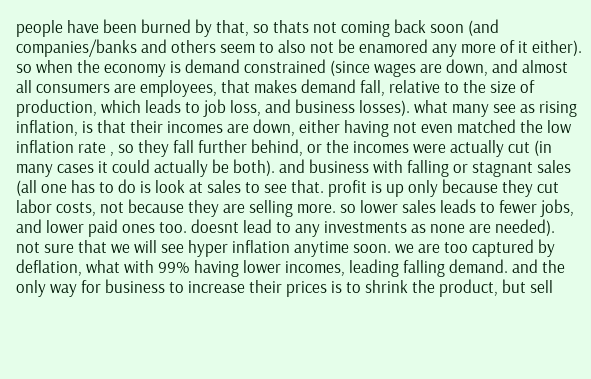people have been burned by that, so thats not coming back soon (and companies/banks and others seem to also not be enamored any more of it either). so when the economy is demand constrained (since wages are down, and almost all consumers are employees, that makes demand fall, relative to the size of production, which leads to job loss, and business losses). what many see as rising inflation, is that their incomes are down, either having not even matched the low inflation rate , so they fall further behind, or the incomes were actually cut (in many cases it could actually be both). and business with falling or stagnant sales (all one has to do is look at sales to see that. profit is up only because they cut labor costs, not because they are selling more. so lower sales leads to fewer jobs, and lower paid ones too. doesnt lead to any investments as none are needed). not sure that we will see hyper inflation anytime soon. we are too captured by deflation, what with 99% having lower incomes, leading falling demand. and the only way for business to increase their prices is to shrink the product, but sell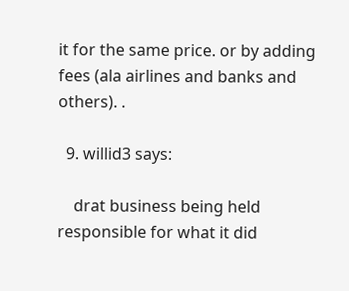it for the same price. or by adding fees (ala airlines and banks and others). .

  9. willid3 says:

    drat business being held responsible for what it did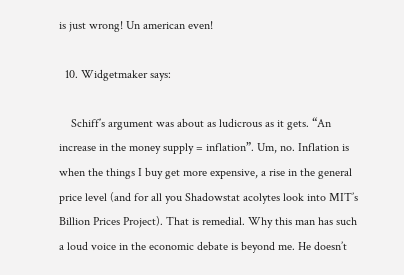is just wrong! Un american even!

  10. Widgetmaker says:

    Schiff’s argument was about as ludicrous as it gets. “An increase in the money supply = inflation”. Um, no. Inflation is when the things I buy get more expensive, a rise in the general price level (and for all you Shadowstat acolytes look into MIT’s Billion Prices Project). That is remedial. Why this man has such a loud voice in the economic debate is beyond me. He doesn’t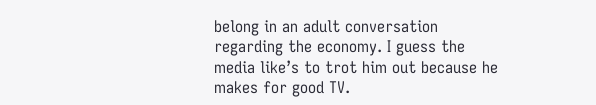belong in an adult conversation regarding the economy. I guess the media like’s to trot him out because he makes for good TV.